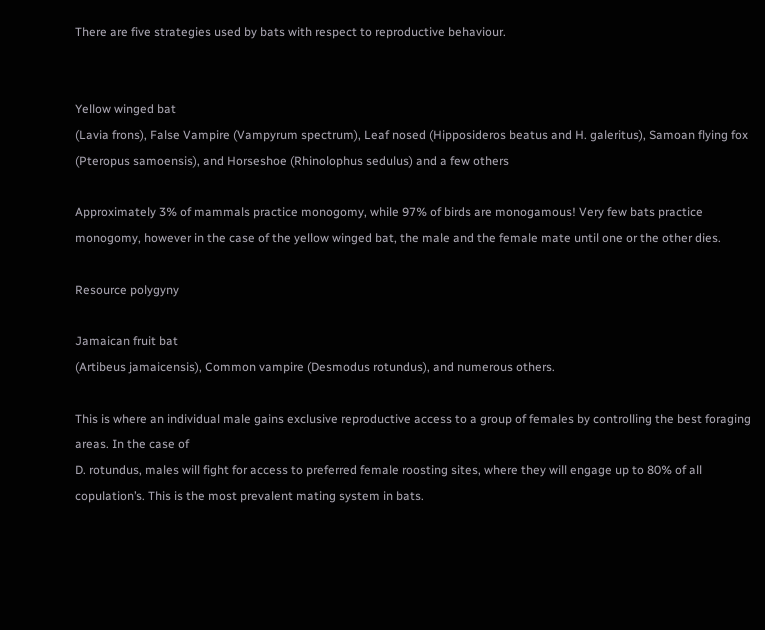There are five strategies used by bats with respect to reproductive behaviour.


Yellow winged bat
(Lavia frons), False Vampire (Vampyrum spectrum), Leaf nosed (Hipposideros beatus and H. galeritus), Samoan flying fox (Pteropus samoensis), and Horseshoe (Rhinolophus sedulus) and a few others

Approximately 3% of mammals practice monogomy, while 97% of birds are monogamous! Very few bats practice monogomy, however in the case of the yellow winged bat, the male and the female mate until one or the other dies.

Resource polygyny

Jamaican fruit bat
(Artibeus jamaicensis), Common vampire (Desmodus rotundus), and numerous others.

This is where an individual male gains exclusive reproductive access to a group of females by controlling the best foraging areas. In the case of
D. rotundus, males will fight for access to preferred female roosting sites, where they will engage up to 80% of all copulation’s. This is the most prevalent mating system in bats.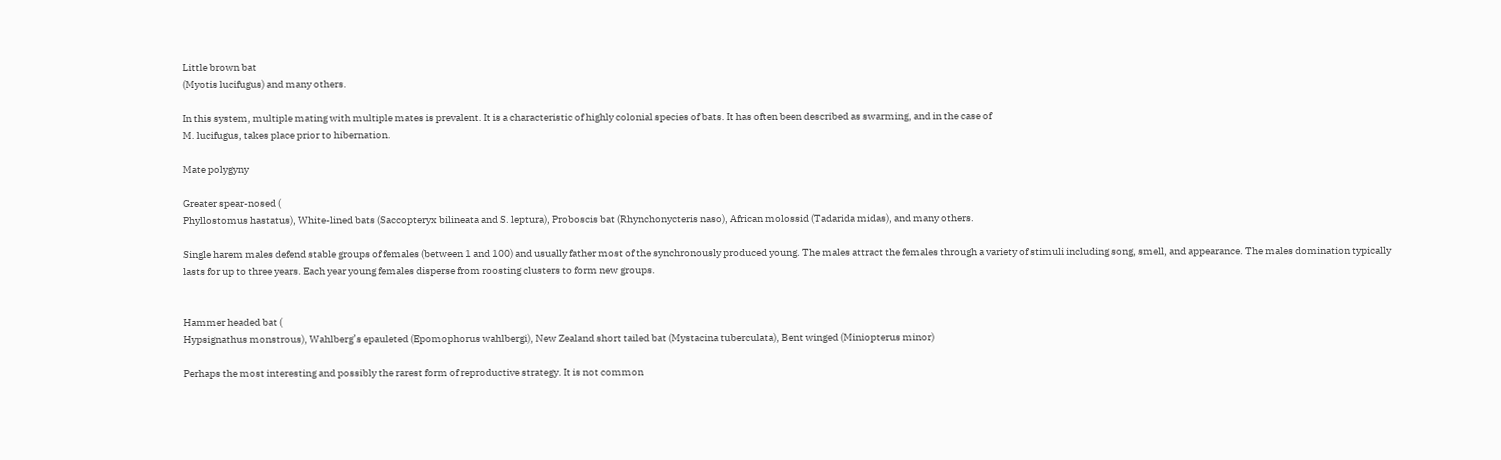Little brown bat
(Myotis lucifugus) and many others.

In this system, multiple mating with multiple mates is prevalent. It is a characteristic of highly colonial species of bats. It has often been described as swarming, and in the case of
M. lucifugus, takes place prior to hibernation.

Mate polygyny

Greater spear-nosed (
Phyllostomus hastatus), White-lined bats (Saccopteryx bilineata and S. leptura), Proboscis bat (Rhynchonycteris naso), African molossid (Tadarida midas), and many others.

Single harem males defend stable groups of females (between 1 and 100) and usually father most of the synchronously produced young. The males attract the females through a variety of stimuli including song, smell, and appearance. The males domination typically lasts for up to three years. Each year young females disperse from roosting clusters to form new groups.


Hammer headed bat (
Hypsignathus monstrous), Wahlberg’s epauleted (Epomophorus wahlbergi), New Zealand short tailed bat (Mystacina tuberculata), Bent winged (Miniopterus minor)

Perhaps the most interesting and possibly the rarest form of reproductive strategy. It is not common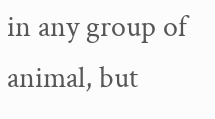in any group of animal, but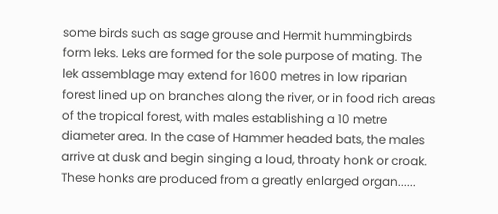some birds such as sage grouse and Hermit hummingbirds form leks. Leks are formed for the sole purpose of mating. The lek assemblage may extend for 1600 metres in low riparian forest lined up on branches along the river, or in food rich areas of the tropical forest, with males establishing a 10 metre diameter area. In the case of Hammer headed bats, the males arrive at dusk and begin singing a loud, throaty honk or croak. These honks are produced from a greatly enlarged organ......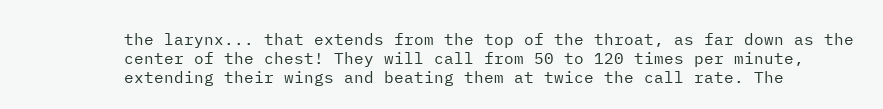the larynx... that extends from the top of the throat, as far down as the center of the chest! They will call from 50 to 120 times per minute, extending their wings and beating them at twice the call rate. The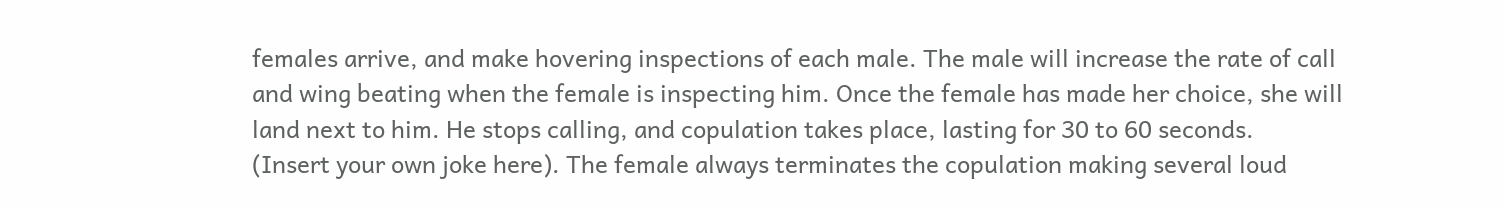females arrive, and make hovering inspections of each male. The male will increase the rate of call and wing beating when the female is inspecting him. Once the female has made her choice, she will land next to him. He stops calling, and copulation takes place, lasting for 30 to 60 seconds.
(Insert your own joke here). The female always terminates the copulation making several loud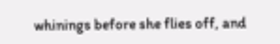whinings before she flies off, and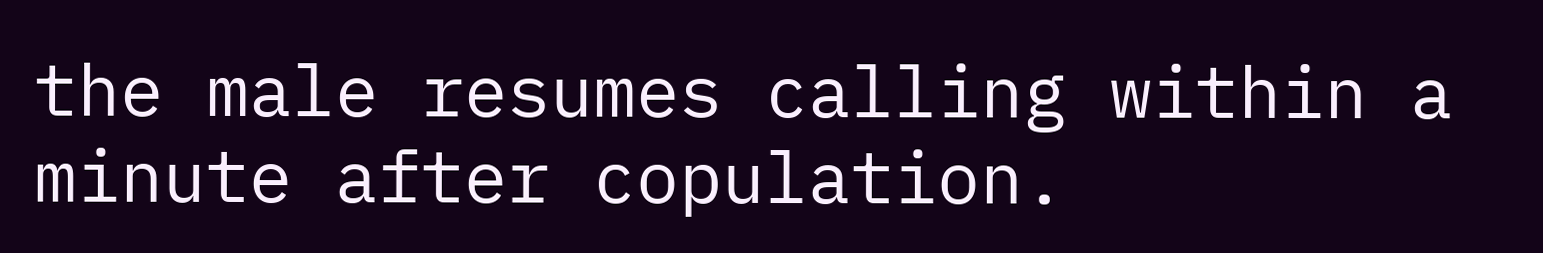the male resumes calling within a minute after copulation.